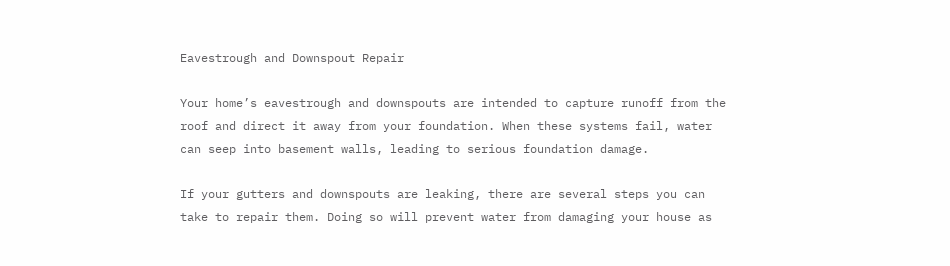Eavestrough and Downspout Repair

Your home’s eavestrough and downspouts are intended to capture runoff from the roof and direct it away from your foundation. When these systems fail, water can seep into basement walls, leading to serious foundation damage.

If your gutters and downspouts are leaking, there are several steps you can take to repair them. Doing so will prevent water from damaging your house as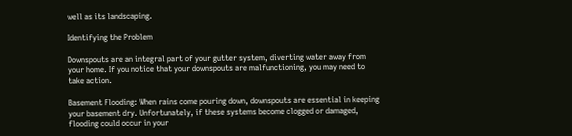well as its landscaping.

Identifying the Problem

Downspouts are an integral part of your gutter system, diverting water away from your home. If you notice that your downspouts are malfunctioning, you may need to take action.

Basement Flooding: When rains come pouring down, downspouts are essential in keeping your basement dry. Unfortunately, if these systems become clogged or damaged, flooding could occur in your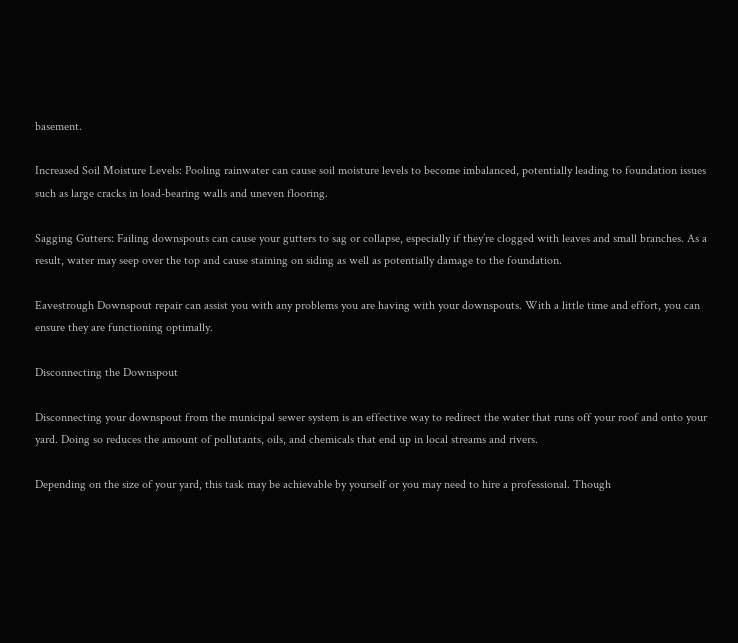basement.

Increased Soil Moisture Levels: Pooling rainwater can cause soil moisture levels to become imbalanced, potentially leading to foundation issues such as large cracks in load-bearing walls and uneven flooring.

Sagging Gutters: Failing downspouts can cause your gutters to sag or collapse, especially if they’re clogged with leaves and small branches. As a result, water may seep over the top and cause staining on siding as well as potentially damage to the foundation.

Eavestrough Downspout repair can assist you with any problems you are having with your downspouts. With a little time and effort, you can ensure they are functioning optimally.

Disconnecting the Downspout

Disconnecting your downspout from the municipal sewer system is an effective way to redirect the water that runs off your roof and onto your yard. Doing so reduces the amount of pollutants, oils, and chemicals that end up in local streams and rivers.

Depending on the size of your yard, this task may be achievable by yourself or you may need to hire a professional. Though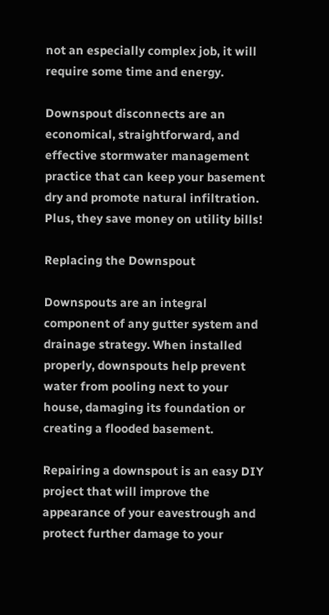not an especially complex job, it will require some time and energy.

Downspout disconnects are an economical, straightforward, and effective stormwater management practice that can keep your basement dry and promote natural infiltration. Plus, they save money on utility bills!

Replacing the Downspout

Downspouts are an integral component of any gutter system and drainage strategy. When installed properly, downspouts help prevent water from pooling next to your house, damaging its foundation or creating a flooded basement.

Repairing a downspout is an easy DIY project that will improve the appearance of your eavestrough and protect further damage to your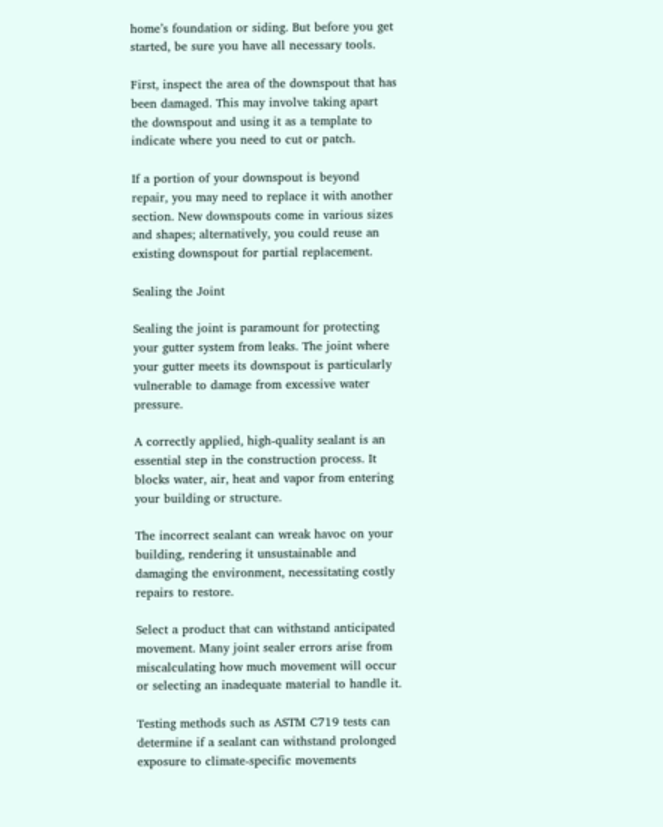home’s foundation or siding. But before you get started, be sure you have all necessary tools.

First, inspect the area of the downspout that has been damaged. This may involve taking apart the downspout and using it as a template to indicate where you need to cut or patch.

If a portion of your downspout is beyond repair, you may need to replace it with another section. New downspouts come in various sizes and shapes; alternatively, you could reuse an existing downspout for partial replacement.

Sealing the Joint

Sealing the joint is paramount for protecting your gutter system from leaks. The joint where your gutter meets its downspout is particularly vulnerable to damage from excessive water pressure.

A correctly applied, high-quality sealant is an essential step in the construction process. It blocks water, air, heat and vapor from entering your building or structure.

The incorrect sealant can wreak havoc on your building, rendering it unsustainable and damaging the environment, necessitating costly repairs to restore.

Select a product that can withstand anticipated movement. Many joint sealer errors arise from miscalculating how much movement will occur or selecting an inadequate material to handle it.

Testing methods such as ASTM C719 tests can determine if a sealant can withstand prolonged exposure to climate-specific movements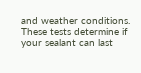and weather conditions. These tests determine if your sealant can last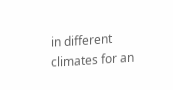in different climates for an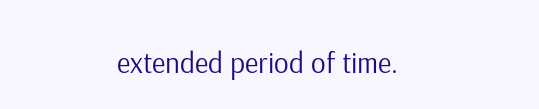extended period of time.